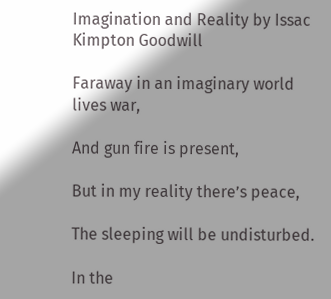Imagination and Reality by Issac Kimpton Goodwill

Faraway in an imaginary world lives war,

And gun fire is present,

But in my reality there’s peace,

The sleeping will be undisturbed.

In the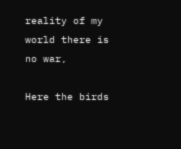reality of my world there is no war,

Here the birds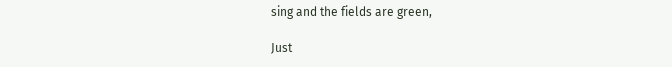sing and the fields are green,

Just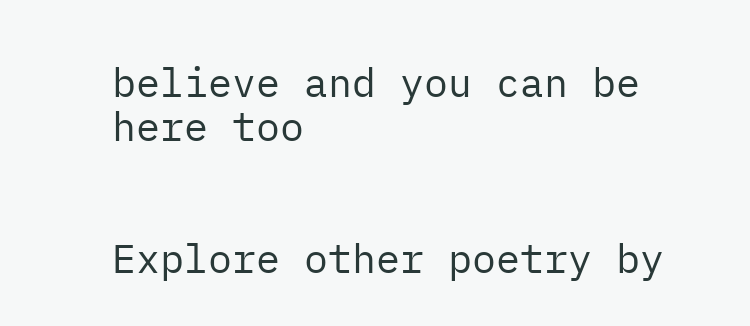believe and you can be here too


Explore other poetry by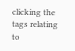clicking the tags relating to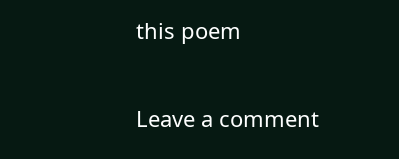this poem

Leave a comment